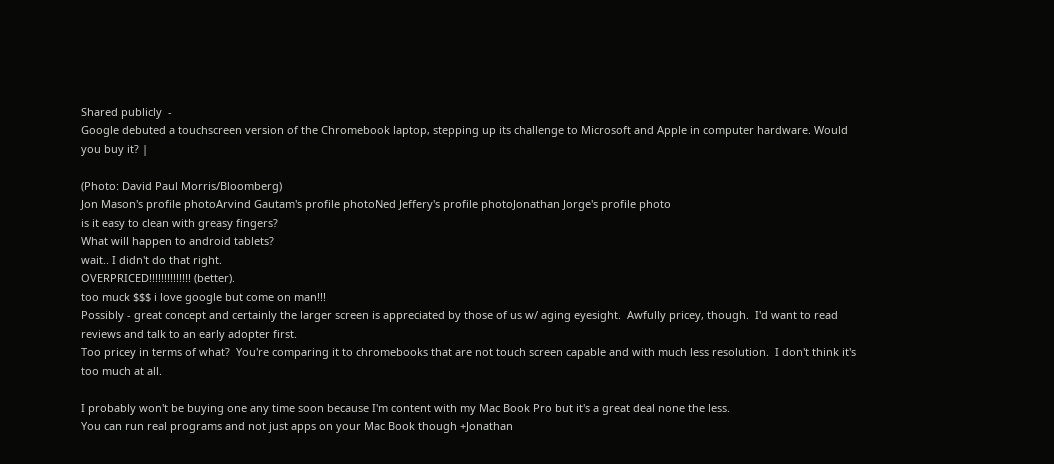Shared publicly  -
Google debuted a touchscreen version of the Chromebook laptop, stepping up its challenge to Microsoft and Apple in computer hardware. Would you buy it? |

(Photo: David Paul Morris/Bloomberg)
Jon Mason's profile photoArvind Gautam's profile photoNed Jeffery's profile photoJonathan Jorge's profile photo
is it easy to clean with greasy fingers?
What will happen to android tablets?
wait.. I didn't do that right.
OVERPRICED!!!!!!!!!!!!!! (better).
too muck $$$ i love google but come on man!!!
Possibly - great concept and certainly the larger screen is appreciated by those of us w/ aging eyesight.  Awfully pricey, though.  I'd want to read reviews and talk to an early adopter first.
Too pricey in terms of what?  You're comparing it to chromebooks that are not touch screen capable and with much less resolution.  I don't think it's too much at all.

I probably won't be buying one any time soon because I'm content with my Mac Book Pro but it's a great deal none the less.
You can run real programs and not just apps on your Mac Book though +Jonathan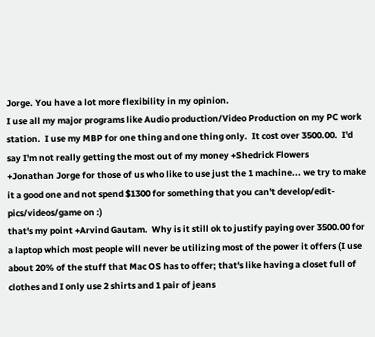Jorge. You have a lot more flexibility in my opinion.
I use all my major programs like Audio production/Video Production on my PC work station.  I use my MBP for one thing and one thing only.  It cost over 3500.00.  I'd say I'm not really getting the most out of my money +Shedrick Flowers
+Jonathan Jorge for those of us who like to use just the 1 machine... we try to make it a good one and not spend $1300 for something that you can't develop/edit-pics/videos/game on :)
that's my point +Arvind Gautam.  Why is it still ok to justify paying over 3500.00 for a laptop which most people will never be utilizing most of the power it offers (I use about 20% of the stuff that Mac OS has to offer; that's like having a closet full of clothes and I only use 2 shirts and 1 pair of jeans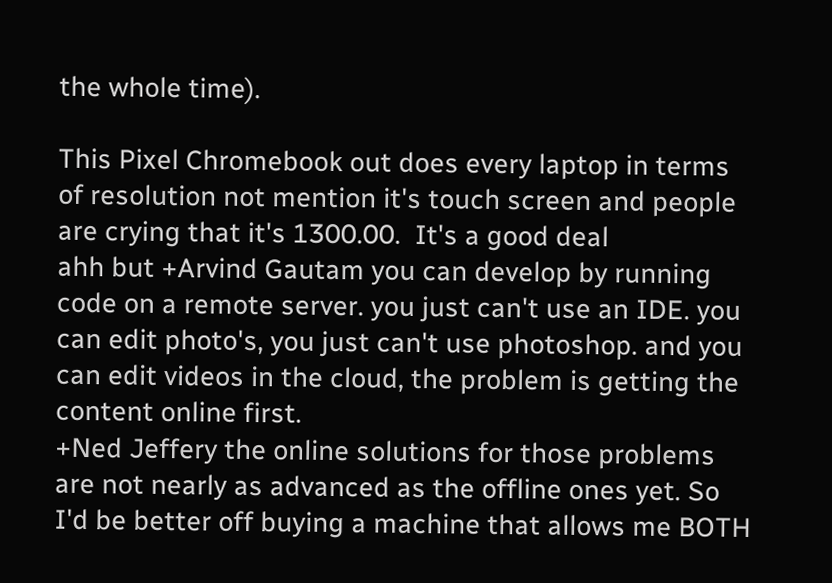the whole time).

This Pixel Chromebook out does every laptop in terms of resolution not mention it's touch screen and people are crying that it's 1300.00.  It's a good deal
ahh but +Arvind Gautam you can develop by running code on a remote server. you just can't use an IDE. you can edit photo's, you just can't use photoshop. and you can edit videos in the cloud, the problem is getting the content online first.
+Ned Jeffery the online solutions for those problems are not nearly as advanced as the offline ones yet. So I'd be better off buying a machine that allows me BOTH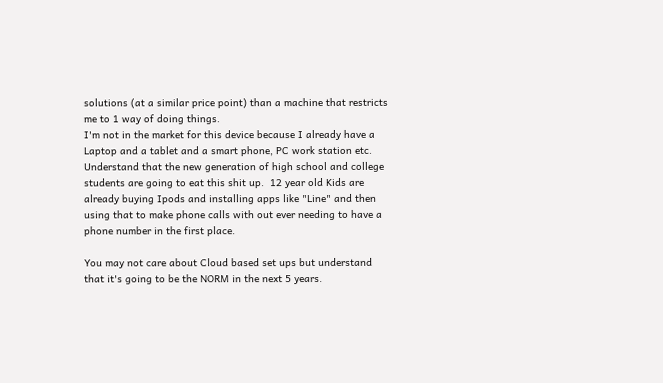solutions (at a similar price point) than a machine that restricts me to 1 way of doing things.
I'm not in the market for this device because I already have a Laptop and a tablet and a smart phone, PC work station etc.  Understand that the new generation of high school and college students are going to eat this shit up.  12 year old Kids are already buying Ipods and installing apps like "Line" and then using that to make phone calls with out ever needing to have a phone number in the first place.

You may not care about Cloud based set ups but understand that it's going to be the NORM in the next 5 years.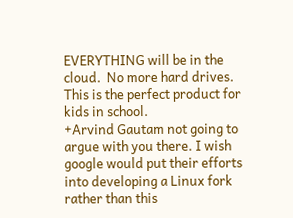EVERYTHING will be in the cloud.  No more hard drives. This is the perfect product for kids in school.
+Arvind Gautam not going to argue with you there. I wish google would put their efforts into developing a Linux fork rather than this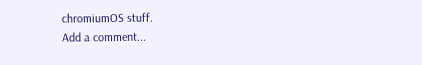chromiumOS stuff.
Add a comment...